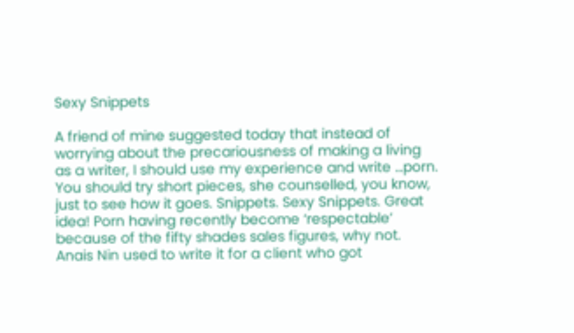Sexy Snippets

A friend of mine suggested today that instead of worrying about the precariousness of making a living as a writer, I should use my experience and write …porn. You should try short pieces, she counselled, you know, just to see how it goes. Snippets. Sexy Snippets. Great idea! Porn having recently become ‘respectable’ because of the fifty shades sales figures, why not. Anais Nin used to write it for a client who got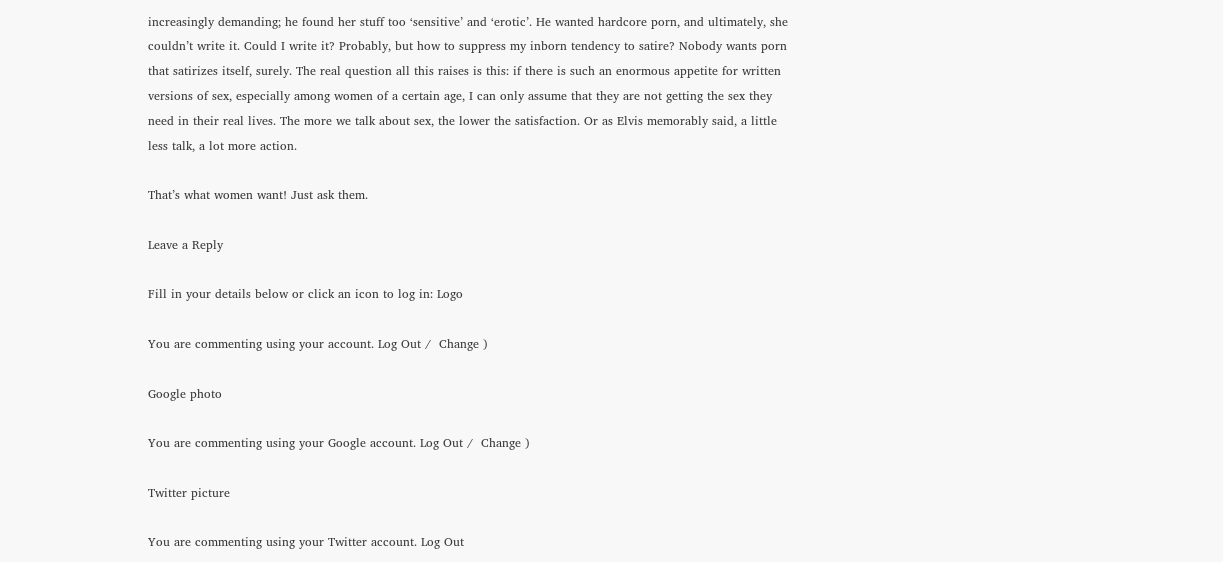increasingly demanding; he found her stuff too ‘sensitive’ and ‘erotic’. He wanted hardcore porn, and ultimately, she couldn’t write it. Could I write it? Probably, but how to suppress my inborn tendency to satire? Nobody wants porn that satirizes itself, surely. The real question all this raises is this: if there is such an enormous appetite for written versions of sex, especially among women of a certain age, I can only assume that they are not getting the sex they need in their real lives. The more we talk about sex, the lower the satisfaction. Or as Elvis memorably said, a little less talk, a lot more action.

That’s what women want! Just ask them.

Leave a Reply

Fill in your details below or click an icon to log in: Logo

You are commenting using your account. Log Out /  Change )

Google photo

You are commenting using your Google account. Log Out /  Change )

Twitter picture

You are commenting using your Twitter account. Log Out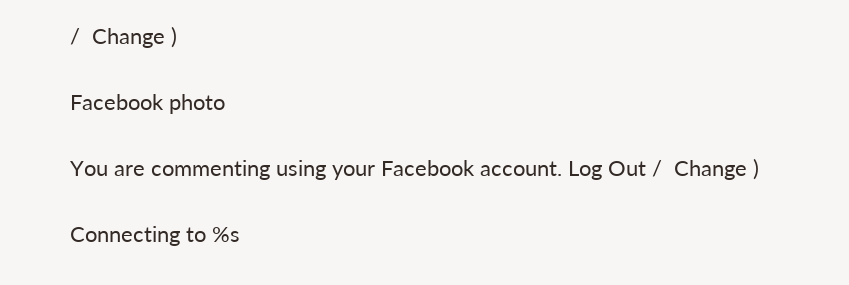/  Change )

Facebook photo

You are commenting using your Facebook account. Log Out /  Change )

Connecting to %s